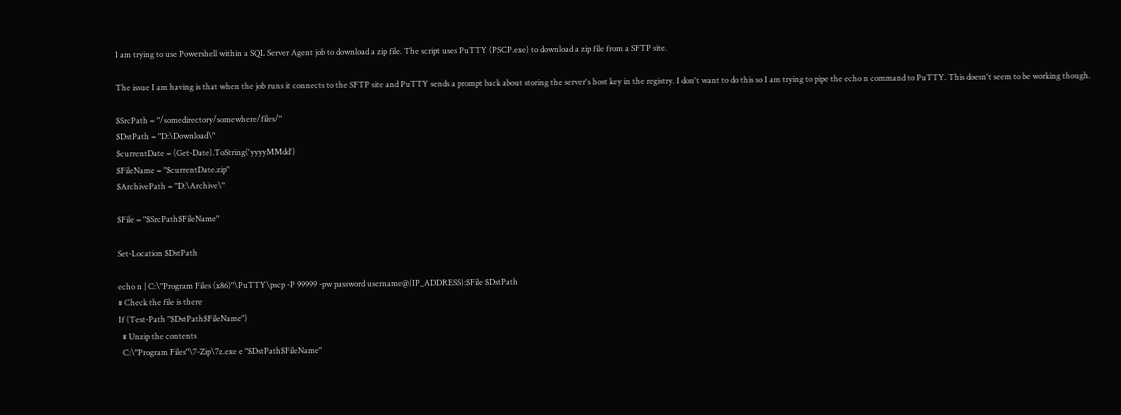I am trying to use Powershell within a SQL Server Agent job to download a zip file. The script uses PuTTY (PSCP.exe) to download a zip file from a SFTP site.

The issue I am having is that when the job runs it connects to the SFTP site and PuTTY sends a prompt back about storing the server's host key in the registry. I don't want to do this so I am trying to pipe the echo n command to PuTTY. This doesn't seem to be working though.

$SrcPath = "/somedirectory/somewhere/files/"
$DstPath = "D:\Download\"
$currentDate = (Get-Date).ToString('yyyyMMdd')
$FileName = "$currentDate.zip"
$ArchivePath = "D:\Archive\"

$File = "$SrcPath$FileName"

Set-Location $DstPath

echo n | C:\"Program Files (x86)"\PuTTY\pscp -P 99999 -pw password username@{IP_ADDRESS}:$File $DstPath
# Check the file is there
If (Test-Path "$DstPath$FileName")
  # Unzip the contents
  C:\"Program Files"\7-Zip\7z.exe e "$DstPath$FileName"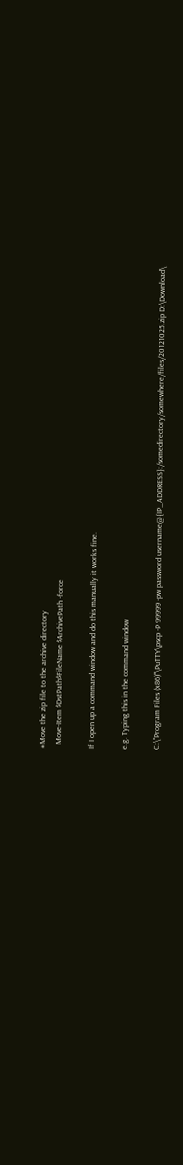#Move the zip file to the archive directory
  Move-Item $DstPath$FileName $ArchivePath -force

If I open up a command window and do this manually it works fine.

e.g. Typing this in the command window

C:\"Program Files (x86)"\PuTTY\pscp -P 99999 -pw password username@{IP_ADDRESS}:/somedirectory/somewhere/files/20121025.zip D:\Download\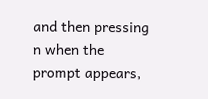and then pressing n when the prompt appears,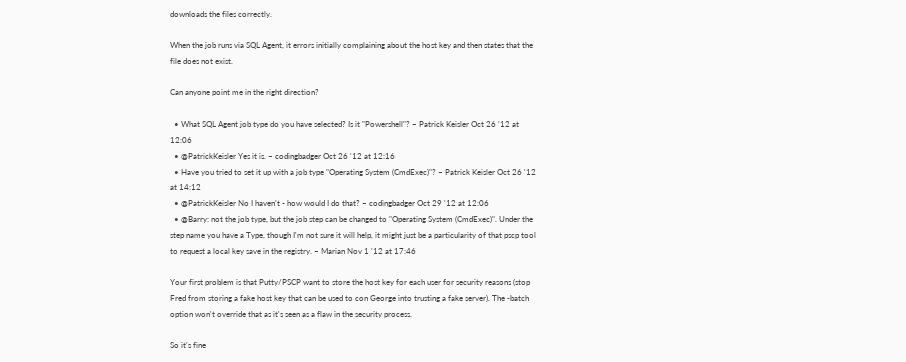downloads the files correctly.

When the job runs via SQL Agent, it errors initially complaining about the host key and then states that the file does not exist.

Can anyone point me in the right direction?

  • What SQL Agent job type do you have selected? Is it "Powershell"? – Patrick Keisler Oct 26 '12 at 12:06
  • @PatrickKeisler Yes it is. – codingbadger Oct 26 '12 at 12:16
  • Have you tried to set it up with a job type "Operating System (CmdExec)"? – Patrick Keisler Oct 26 '12 at 14:12
  • @PatrickKeisler No I haven't - how would I do that? – codingbadger Oct 29 '12 at 12:06
  • @Barry: not the job type, but the job step can be changed to "Operating System (CmdExec)". Under the step name you have a Type, though I'm not sure it will help, it might just be a particularity of that pscp tool to request a local key save in the registry. – Marian Nov 1 '12 at 17:46

Your first problem is that Putty/PSCP want to store the host key for each user for security reasons (stop Fred from storing a fake host key that can be used to con George into trusting a fake server). The -batch option won't override that as it's seen as a flaw in the security process.

So it's fine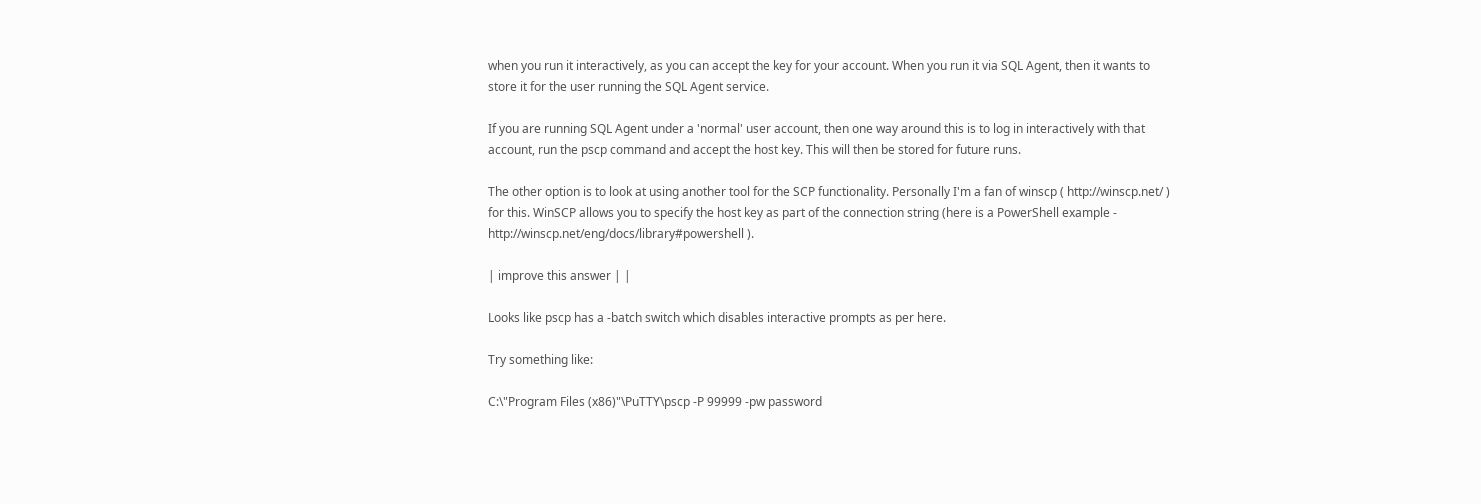when you run it interactively, as you can accept the key for your account. When you run it via SQL Agent, then it wants to store it for the user running the SQL Agent service.

If you are running SQL Agent under a 'normal' user account, then one way around this is to log in interactively with that account, run the pscp command and accept the host key. This will then be stored for future runs.

The other option is to look at using another tool for the SCP functionality. Personally I'm a fan of winscp ( http://winscp.net/ ) for this. WinSCP allows you to specify the host key as part of the connection string (here is a PowerShell example - http://winscp.net/eng/docs/library#powershell ).

| improve this answer | |

Looks like pscp has a -batch switch which disables interactive prompts as per here.

Try something like:

C:\"Program Files (x86)"\PuTTY\pscp -P 99999 -pw password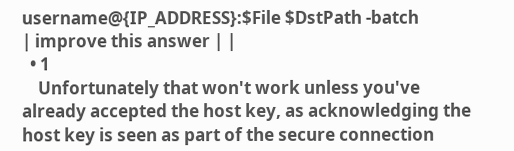username@{IP_ADDRESS}:$File $DstPath -batch
| improve this answer | |
  • 1
    Unfortunately that won't work unless you've already accepted the host key, as acknowledging the host key is seen as part of the secure connection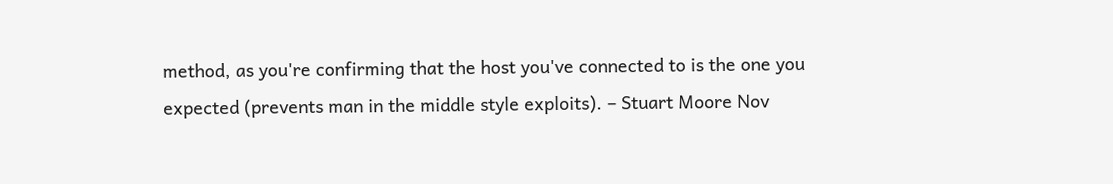method, as you're confirming that the host you've connected to is the one you expected (prevents man in the middle style exploits). – Stuart Moore Nov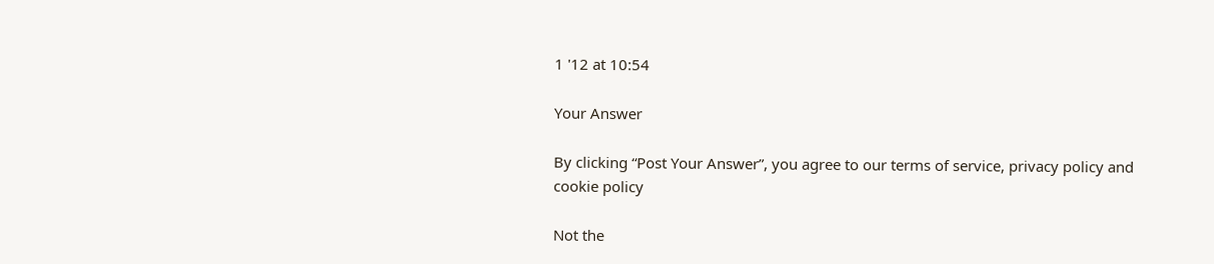1 '12 at 10:54

Your Answer

By clicking “Post Your Answer”, you agree to our terms of service, privacy policy and cookie policy

Not the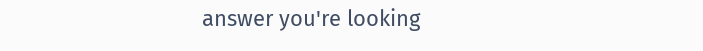answer you're looking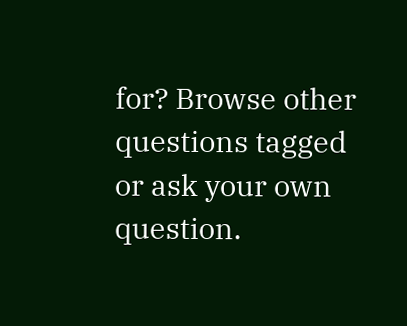for? Browse other questions tagged or ask your own question.